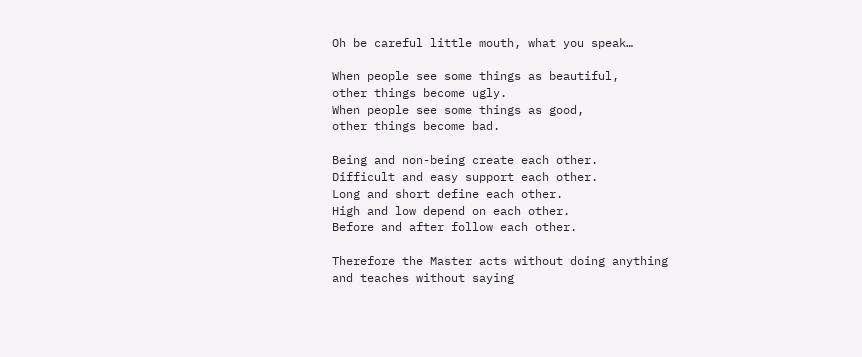Oh be careful little mouth, what you speak…

When people see some things as beautiful,
other things become ugly.
When people see some things as good,
other things become bad.

Being and non-being create each other.
Difficult and easy support each other.
Long and short define each other.
High and low depend on each other.
Before and after follow each other.

Therefore the Master acts without doing anything
and teaches without saying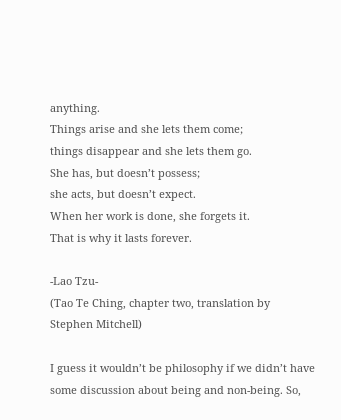anything.
Things arise and she lets them come;
things disappear and she lets them go.
She has, but doesn’t possess;
she acts, but doesn’t expect.
When her work is done, she forgets it.
That is why it lasts forever.

-Lao Tzu-
(Tao Te Ching, chapter two, translation by Stephen Mitchell)

I guess it wouldn’t be philosophy if we didn’t have some discussion about being and non-being. So,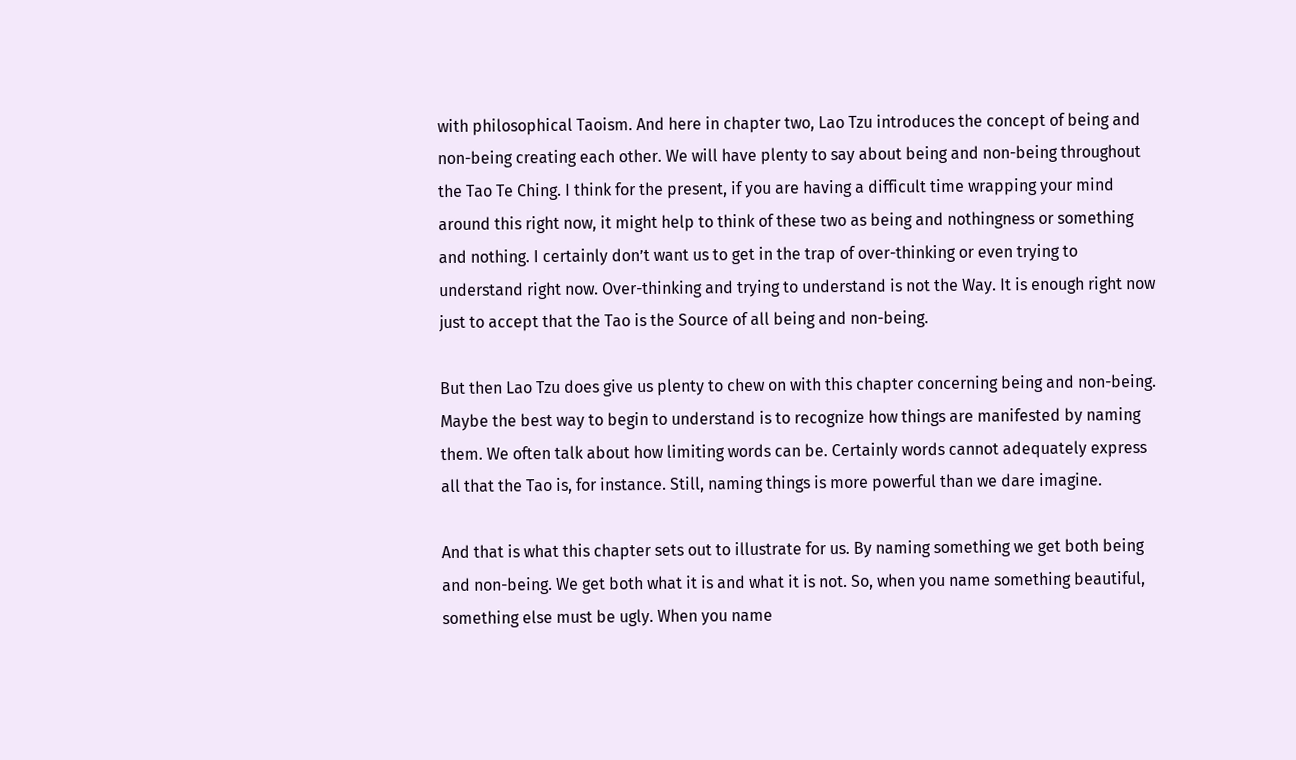with philosophical Taoism. And here in chapter two, Lao Tzu introduces the concept of being and non-being creating each other. We will have plenty to say about being and non-being throughout the Tao Te Ching. I think for the present, if you are having a difficult time wrapping your mind around this right now, it might help to think of these two as being and nothingness or something and nothing. I certainly don’t want us to get in the trap of over-thinking or even trying to understand right now. Over-thinking and trying to understand is not the Way. It is enough right now just to accept that the Tao is the Source of all being and non-being.

But then Lao Tzu does give us plenty to chew on with this chapter concerning being and non-being. Maybe the best way to begin to understand is to recognize how things are manifested by naming them. We often talk about how limiting words can be. Certainly words cannot adequately express all that the Tao is, for instance. Still, naming things is more powerful than we dare imagine.

And that is what this chapter sets out to illustrate for us. By naming something we get both being and non-being. We get both what it is and what it is not. So, when you name something beautiful, something else must be ugly. When you name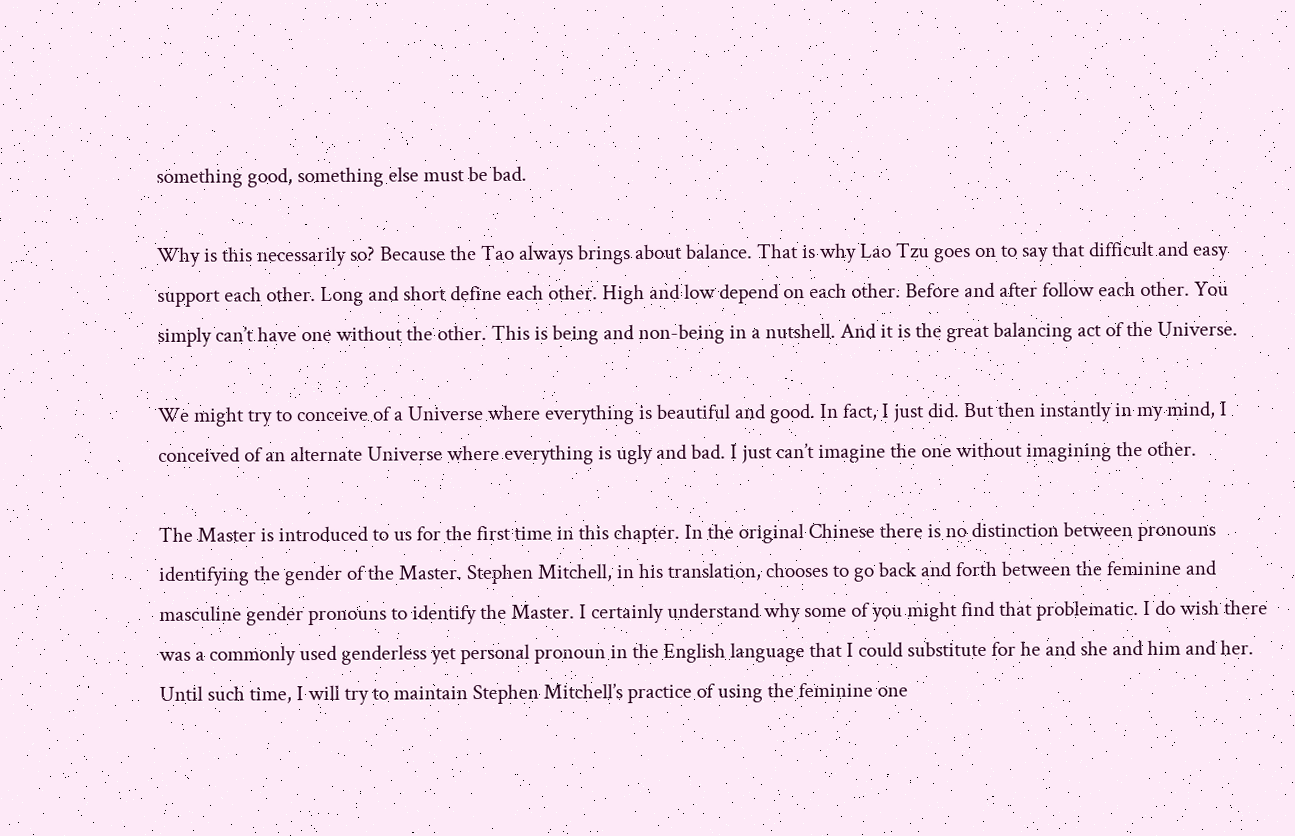something good, something else must be bad.

Why is this necessarily so? Because the Tao always brings about balance. That is why Lao Tzu goes on to say that difficult and easy support each other. Long and short define each other. High and low depend on each other. Before and after follow each other. You simply can’t have one without the other. This is being and non-being in a nutshell. And it is the great balancing act of the Universe.

We might try to conceive of a Universe where everything is beautiful and good. In fact, I just did. But then instantly in my mind, I conceived of an alternate Universe where everything is ugly and bad. I just can’t imagine the one without imagining the other.

The Master is introduced to us for the first time in this chapter. In the original Chinese there is no distinction between pronouns identifying the gender of the Master. Stephen Mitchell, in his translation, chooses to go back and forth between the feminine and masculine gender pronouns to identify the Master. I certainly understand why some of you might find that problematic. I do wish there was a commonly used genderless yet personal pronoun in the English language that I could substitute for he and she and him and her. Until such time, I will try to maintain Stephen Mitchell’s practice of using the feminine one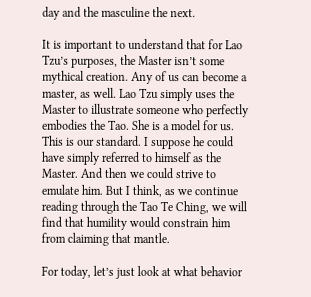day and the masculine the next.

It is important to understand that for Lao Tzu’s purposes, the Master isn’t some mythical creation. Any of us can become a master, as well. Lao Tzu simply uses the Master to illustrate someone who perfectly embodies the Tao. She is a model for us. This is our standard. I suppose he could have simply referred to himself as the Master. And then we could strive to emulate him. But I think, as we continue reading through the Tao Te Ching, we will find that humility would constrain him from claiming that mantle.

For today, let’s just look at what behavior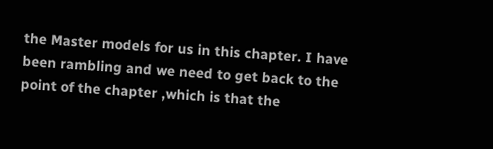the Master models for us in this chapter. I have been rambling and we need to get back to the point of the chapter ,which is that the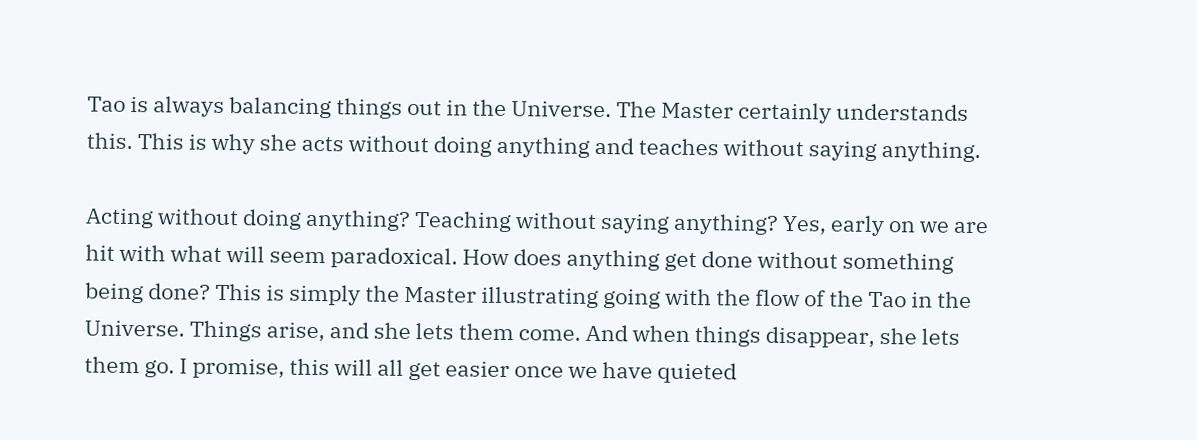Tao is always balancing things out in the Universe. The Master certainly understands this. This is why she acts without doing anything and teaches without saying anything.

Acting without doing anything? Teaching without saying anything? Yes, early on we are hit with what will seem paradoxical. How does anything get done without something being done? This is simply the Master illustrating going with the flow of the Tao in the Universe. Things arise, and she lets them come. And when things disappear, she lets them go. I promise, this will all get easier once we have quieted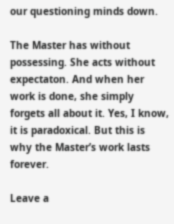our questioning minds down.

The Master has without possessing. She acts without expectaton. And when her work is done, she simply forgets all about it. Yes, I know, it is paradoxical. But this is why the Master’s work lasts forever.

Leave a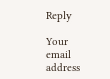Reply

Your email address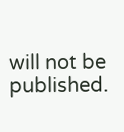will not be published.